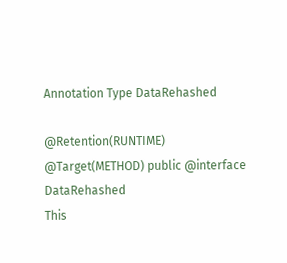Annotation Type DataRehashed

@Retention(RUNTIME) @Target(METHOD) public @interface DataRehashed
This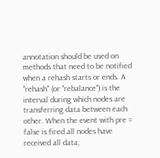annotation should be used on methods that need to be notified when a rehash starts or ends. A "rehash" (or "rebalance") is the interval during which nodes are transferring data between each other. When the event with pre = false is fired all nodes have received all data;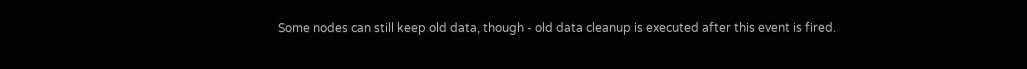Some nodes can still keep old data, though - old data cleanup is executed after this event is fired.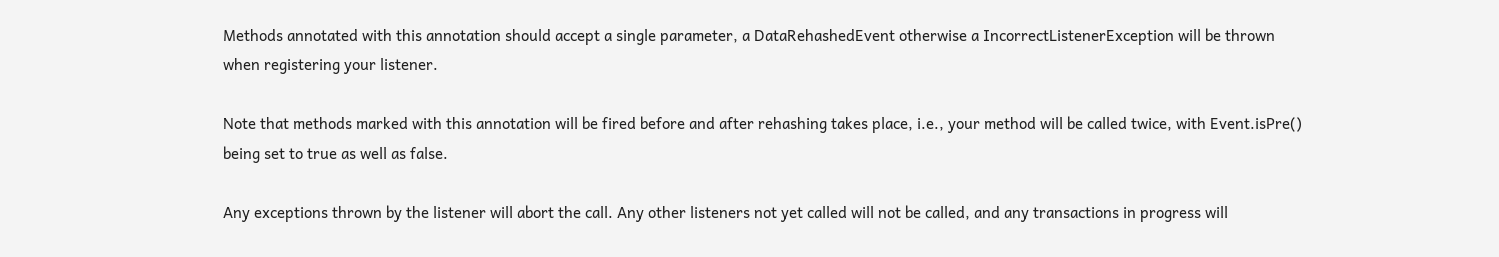Methods annotated with this annotation should accept a single parameter, a DataRehashedEvent otherwise a IncorrectListenerException will be thrown when registering your listener.

Note that methods marked with this annotation will be fired before and after rehashing takes place, i.e., your method will be called twice, with Event.isPre() being set to true as well as false.

Any exceptions thrown by the listener will abort the call. Any other listeners not yet called will not be called, and any transactions in progress will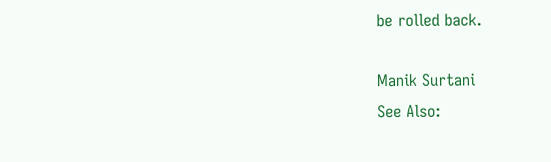be rolled back.

Manik Surtani
See Also: